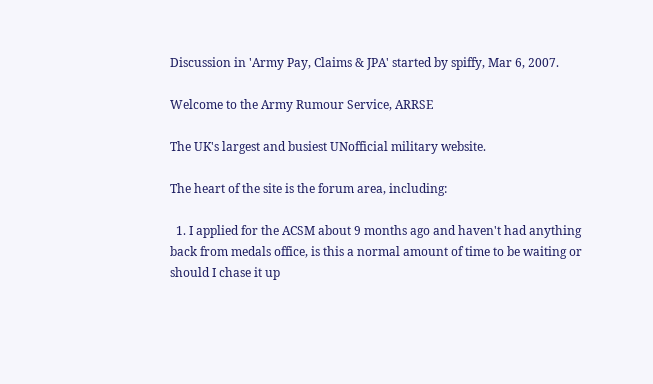Discussion in 'Army Pay, Claims & JPA' started by spiffy, Mar 6, 2007.

Welcome to the Army Rumour Service, ARRSE

The UK's largest and busiest UNofficial military website.

The heart of the site is the forum area, including:

  1. I applied for the ACSM about 9 months ago and haven't had anything back from medals office, is this a normal amount of time to be waiting or should I chase it up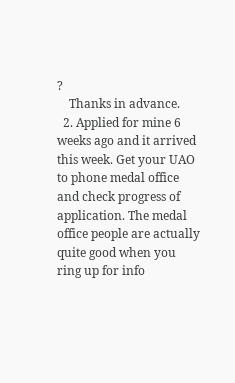?
    Thanks in advance.
  2. Applied for mine 6 weeks ago and it arrived this week. Get your UAO to phone medal office and check progress of application. The medal office people are actually quite good when you ring up for info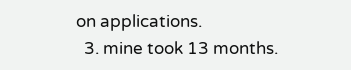on applications.
  3. mine took 13 months.